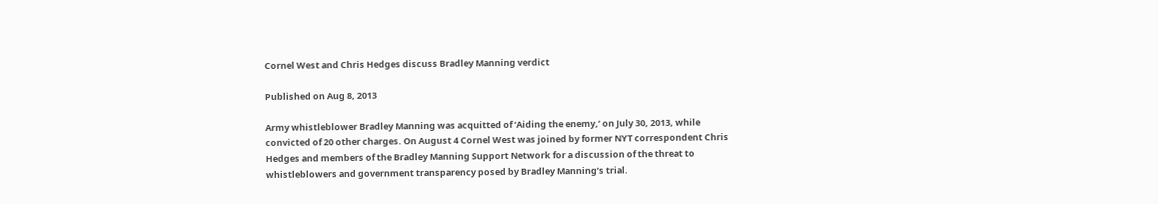Cornel West and Chris Hedges discuss Bradley Manning verdict

Published on Aug 8, 2013

Army whistleblower Bradley Manning was acquitted of ‘Aiding the enemy,’ on July 30, 2013, while convicted of 20 other charges. On August 4 Cornel West was joined by former NYT correspondent Chris Hedges and members of the Bradley Manning Support Network for a discussion of the threat to whistleblowers and government transparency posed by Bradley Manning’s trial.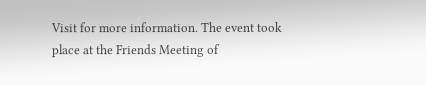Visit for more information. The event took place at the Friends Meeting of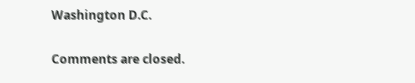Washington D.C.

Comments are closed.